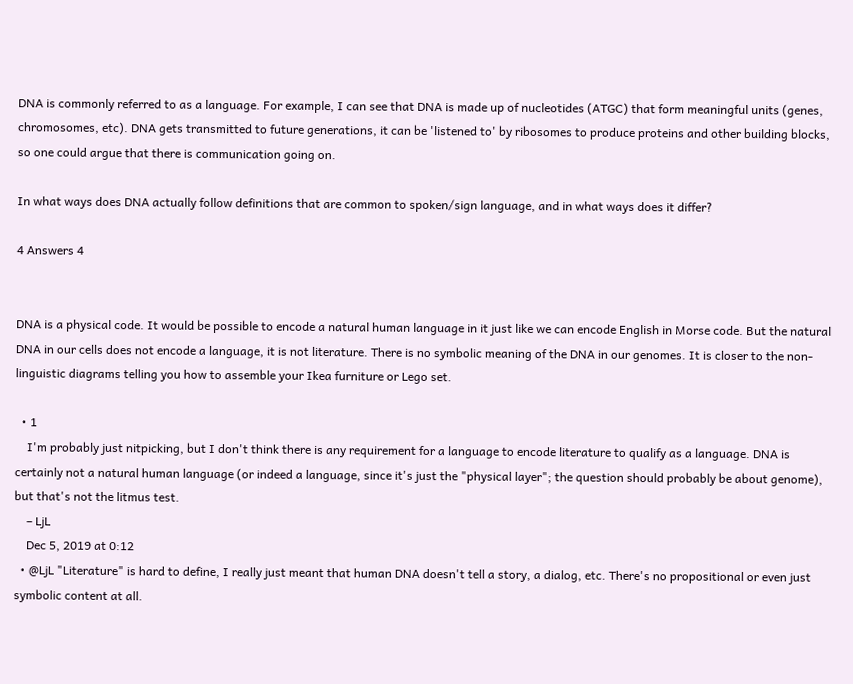DNA is commonly referred to as a language. For example, I can see that DNA is made up of nucleotides (ATGC) that form meaningful units (genes, chromosomes, etc). DNA gets transmitted to future generations, it can be 'listened to' by ribosomes to produce proteins and other building blocks, so one could argue that there is communication going on.

In what ways does DNA actually follow definitions that are common to spoken/sign language, and in what ways does it differ?

4 Answers 4


DNA is a physical code. It would be possible to encode a natural human language in it just like we can encode English in Morse code. But the natural DNA in our cells does not encode a language, it is not literature. There is no symbolic meaning of the DNA in our genomes. It is closer to the non-linguistic diagrams telling you how to assemble your Ikea furniture or Lego set.

  • 1
    I'm probably just nitpicking, but I don't think there is any requirement for a language to encode literature to qualify as a language. DNA is certainly not a natural human language (or indeed a language, since it's just the "physical layer"; the question should probably be about genome), but that's not the litmus test.
    – LjL
    Dec 5, 2019 at 0:12
  • @LjL "Literature" is hard to define, I really just meant that human DNA doesn't tell a story, a dialog, etc. There's no propositional or even just symbolic content at all.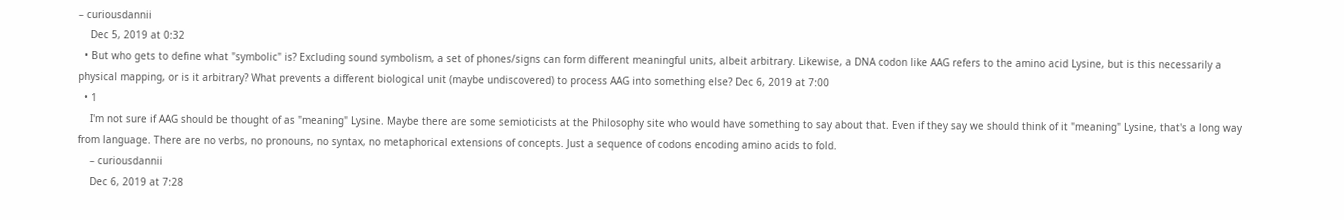– curiousdannii
    Dec 5, 2019 at 0:32
  • But who gets to define what "symbolic" is? Excluding sound symbolism, a set of phones/signs can form different meaningful units, albeit arbitrary. Likewise, a DNA codon like AAG refers to the amino acid Lysine, but is this necessarily a physical mapping, or is it arbitrary? What prevents a different biological unit (maybe undiscovered) to process AAG into something else? Dec 6, 2019 at 7:00
  • 1
    I'm not sure if AAG should be thought of as "meaning" Lysine. Maybe there are some semioticists at the Philosophy site who would have something to say about that. Even if they say we should think of it "meaning" Lysine, that's a long way from language. There are no verbs, no pronouns, no syntax, no metaphorical extensions of concepts. Just a sequence of codons encoding amino acids to fold.
    – curiousdannii
    Dec 6, 2019 at 7:28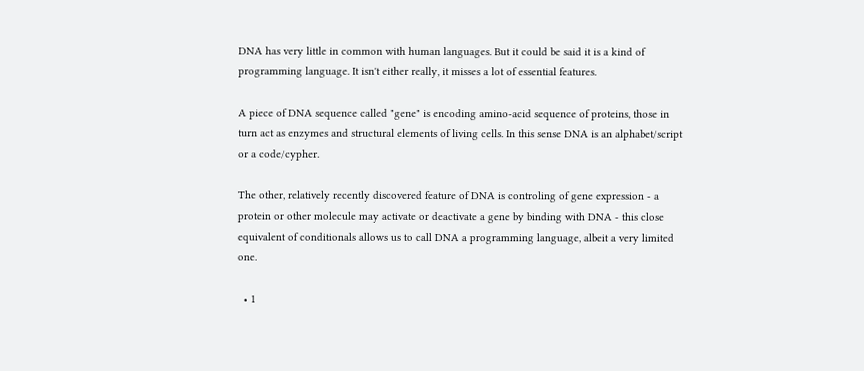DNA has very little in common with human languages. But it could be said it is a kind of programming language. It isn't either really, it misses a lot of essential features.

A piece of DNA sequence called "gene" is encoding amino-acid sequence of proteins, those in turn act as enzymes and structural elements of living cells. In this sense DNA is an alphabet/script or a code/cypher.

The other, relatively recently discovered feature of DNA is controling of gene expression - a protein or other molecule may activate or deactivate a gene by binding with DNA - this close equivalent of conditionals allows us to call DNA a programming language, albeit a very limited one.

  • 1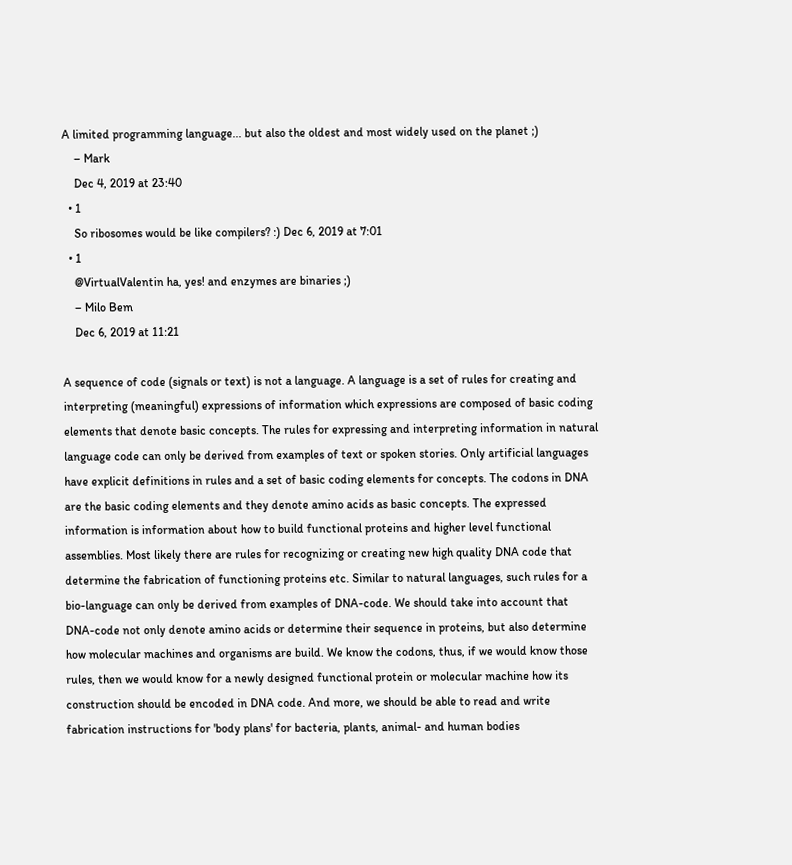A limited programming language... but also the oldest and most widely used on the planet ;)
    – Mark
    Dec 4, 2019 at 23:40
  • 1
    So ribosomes would be like compilers? :) Dec 6, 2019 at 7:01
  • 1
    @VirtualValentin ha, yes! and enzymes are binaries ;)
    – Milo Bem
    Dec 6, 2019 at 11:21

A sequence of code (signals or text) is not a language. A language is a set of rules for creating and interpreting (meaningful) expressions of information which expressions are composed of basic coding elements that denote basic concepts. The rules for expressing and interpreting information in natural language code can only be derived from examples of text or spoken stories. Only artificial languages have explicit definitions in rules and a set of basic coding elements for concepts. The codons in DNA are the basic coding elements and they denote amino acids as basic concepts. The expressed information is information about how to build functional proteins and higher level functional assemblies. Most likely there are rules for recognizing or creating new high quality DNA code that determine the fabrication of functioning proteins etc. Similar to natural languages, such rules for a bio-language can only be derived from examples of DNA-code. We should take into account that DNA-code not only denote amino acids or determine their sequence in proteins, but also determine how molecular machines and organisms are build. We know the codons, thus, if we would know those rules, then we would know for a newly designed functional protein or molecular machine how its construction should be encoded in DNA code. And more, we should be able to read and write fabrication instructions for 'body plans' for bacteria, plants, animal- and human bodies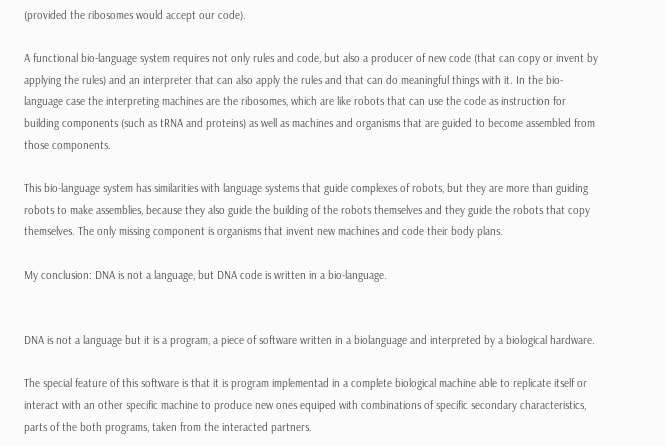(provided the ribosomes would accept our code).

A functional bio-language system requires not only rules and code, but also a producer of new code (that can copy or invent by applying the rules) and an interpreter that can also apply the rules and that can do meaningful things with it. In the bio-language case the interpreting machines are the ribosomes, which are like robots that can use the code as instruction for building components (such as tRNA and proteins) as well as machines and organisms that are guided to become assembled from those components.

This bio-language system has similarities with language systems that guide complexes of robots, but they are more than guiding robots to make assemblies, because they also guide the building of the robots themselves and they guide the robots that copy themselves. The only missing component is organisms that invent new machines and code their body plans.

My conclusion: DNA is not a language, but DNA code is written in a bio-language.


DNA is not a language but it is a program, a piece of software written in a biolanguage and interpreted by a biological hardware.

The special feature of this software is that it is program implementad in a complete biological machine able to replicate itself or interact with an other specific machine to produce new ones equiped with combinations of specific secondary characteristics, parts of the both programs, taken from the interacted partners.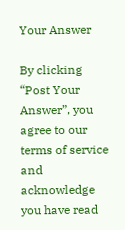Your Answer

By clicking “Post Your Answer”, you agree to our terms of service and acknowledge you have read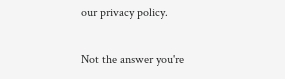our privacy policy.

Not the answer you're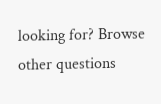looking for? Browse other questions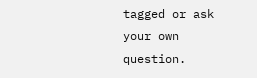tagged or ask your own question.